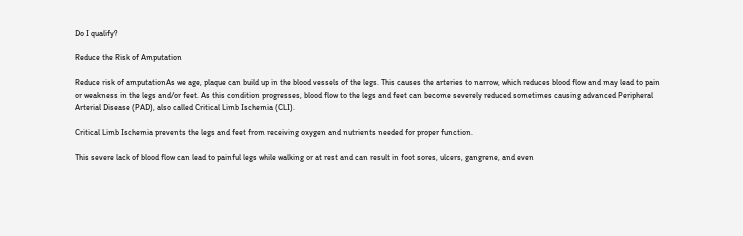Do I qualify?

Reduce the Risk of Amputation

Reduce risk of amputationAs we age, plaque can build up in the blood vessels of the legs. This causes the arteries to narrow, which reduces blood flow and may lead to pain or weakness in the legs and/or feet. As this condition progresses, blood flow to the legs and feet can become severely reduced sometimes causing advanced Peripheral Arterial Disease (PAD), also called Critical Limb Ischemia (CLI).

Critical Limb Ischemia prevents the legs and feet from receiving oxygen and nutrients needed for proper function.

This severe lack of blood flow can lead to painful legs while walking or at rest and can result in foot sores, ulcers, gangrene, and even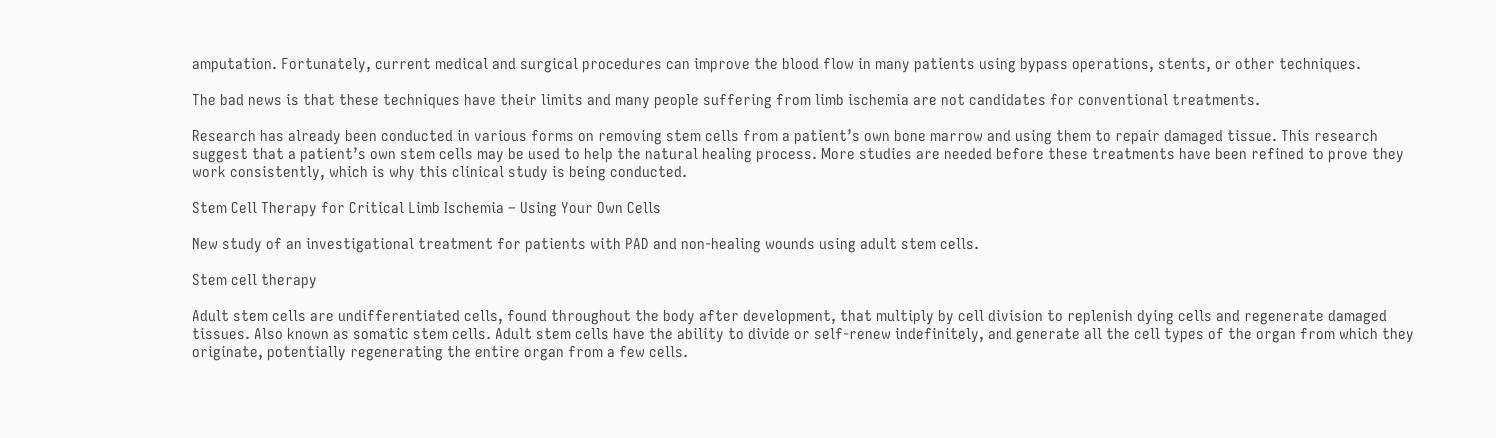amputation. Fortunately, current medical and surgical procedures can improve the blood flow in many patients using bypass operations, stents, or other techniques.

The bad news is that these techniques have their limits and many people suffering from limb ischemia are not candidates for conventional treatments.

Research has already been conducted in various forms on removing stem cells from a patient’s own bone marrow and using them to repair damaged tissue. This research suggest that a patient’s own stem cells may be used to help the natural healing process. More studies are needed before these treatments have been refined to prove they work consistently, which is why this clinical study is being conducted.

Stem Cell Therapy for Critical Limb Ischemia – Using Your Own Cells

New study of an investigational treatment for patients with PAD and non-healing wounds using adult stem cells.

Stem cell therapy

Adult stem cells are undifferentiated cells, found throughout the body after development, that multiply by cell division to replenish dying cells and regenerate damaged tissues. Also known as somatic stem cells. Adult stem cells have the ability to divide or self-renew indefinitely, and generate all the cell types of the organ from which they originate, potentially regenerating the entire organ from a few cells.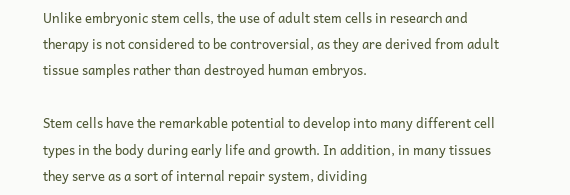Unlike embryonic stem cells, the use of adult stem cells in research and therapy is not considered to be controversial, as they are derived from adult tissue samples rather than destroyed human embryos.

Stem cells have the remarkable potential to develop into many different cell types in the body during early life and growth. In addition, in many tissues they serve as a sort of internal repair system, dividing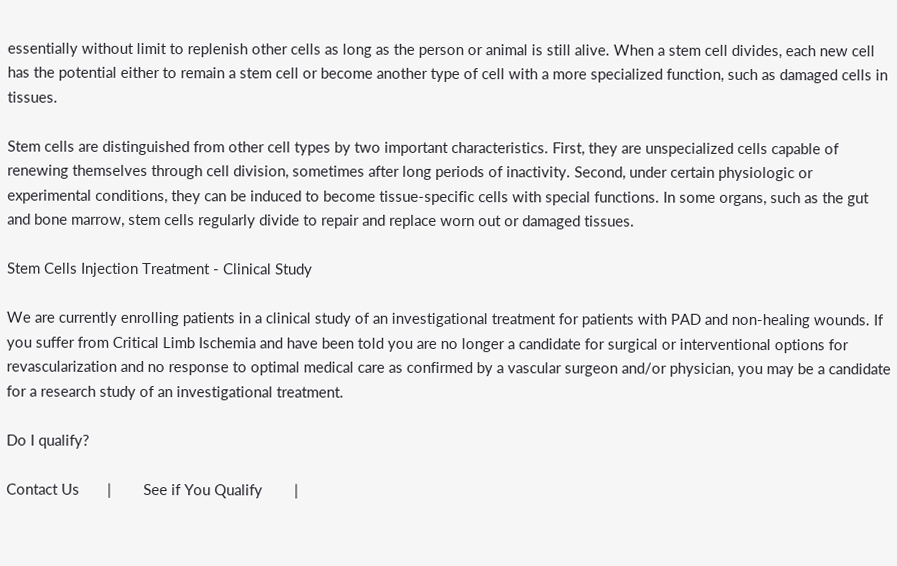essentially without limit to replenish other cells as long as the person or animal is still alive. When a stem cell divides, each new cell has the potential either to remain a stem cell or become another type of cell with a more specialized function, such as damaged cells in tissues.

Stem cells are distinguished from other cell types by two important characteristics. First, they are unspecialized cells capable of renewing themselves through cell division, sometimes after long periods of inactivity. Second, under certain physiologic or experimental conditions, they can be induced to become tissue-specific cells with special functions. In some organs, such as the gut and bone marrow, stem cells regularly divide to repair and replace worn out or damaged tissues.

Stem Cells Injection Treatment - Clinical Study

We are currently enrolling patients in a clinical study of an investigational treatment for patients with PAD and non-healing wounds. If you suffer from Critical Limb Ischemia and have been told you are no longer a candidate for surgical or interventional options for revascularization and no response to optimal medical care as confirmed by a vascular surgeon and/or physician, you may be a candidate for a research study of an investigational treatment.

Do I qualify?

Contact Us       |        See if You Qualify        |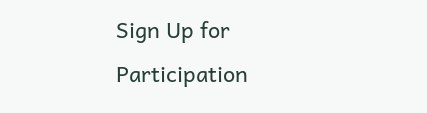Sign Up for Participation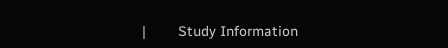|        Study Information